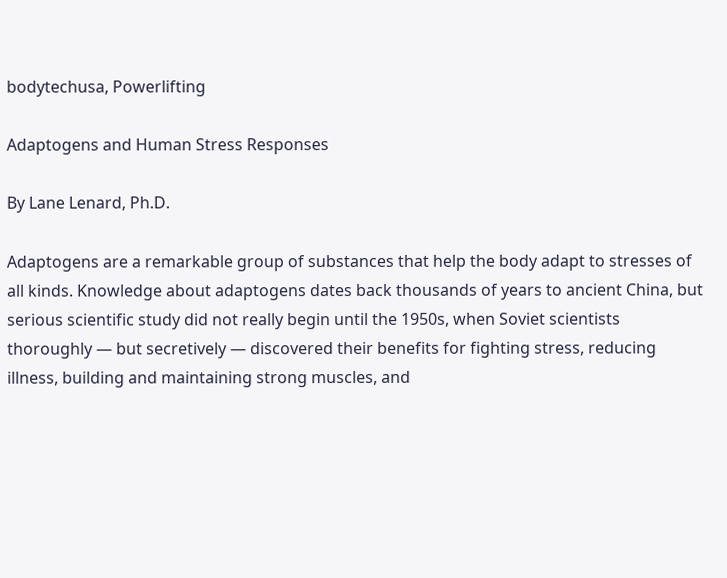bodytechusa, Powerlifting

Adaptogens and Human Stress Responses

By Lane Lenard, Ph.D.

Adaptogens are a remarkable group of substances that help the body adapt to stresses of all kinds. Knowledge about adaptogens dates back thousands of years to ancient China, but serious scientific study did not really begin until the 1950s, when Soviet scientists thoroughly — but secretively — discovered their benefits for fighting stress, reducing illness, building and maintaining strong muscles, and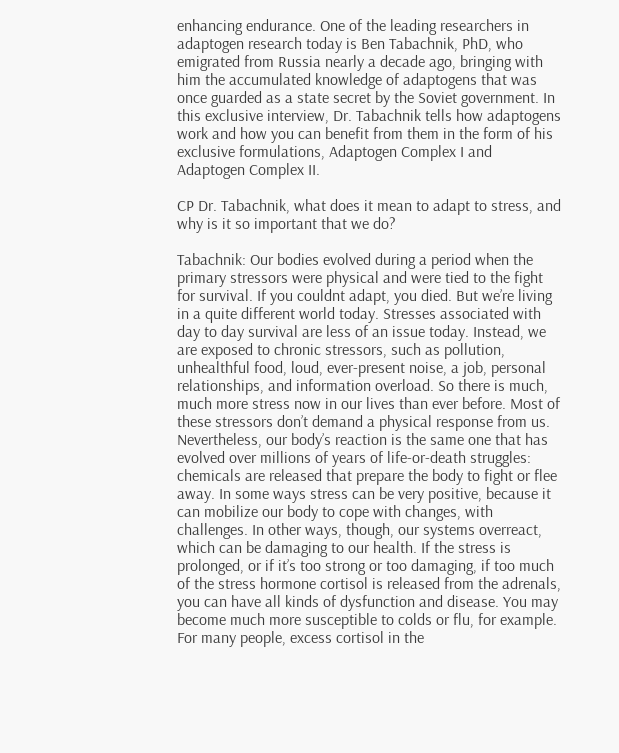enhancing endurance. One of the leading researchers in adaptogen research today is Ben Tabachnik, PhD, who emigrated from Russia nearly a decade ago, bringing with him the accumulated knowledge of adaptogens that was once guarded as a state secret by the Soviet government. In this exclusive interview, Dr. Tabachnik tells how adaptogens work and how you can benefit from them in the form of his exclusive formulations, Adaptogen Complex I and Adaptogen Complex II.

CP Dr. Tabachnik, what does it mean to adapt to stress, and why is it so important that we do?

Tabachnik: Our bodies evolved during a period when the primary stressors were physical and were tied to the fight for survival. If you couldnt adapt, you died. But we’re living in a quite different world today. Stresses associated with day to day survival are less of an issue today. Instead, we are exposed to chronic stressors, such as pollution, unhealthful food, loud, ever-present noise, a job, personal relationships, and information overload. So there is much, much more stress now in our lives than ever before. Most of these stressors don’t demand a physical response from us. Nevertheless, our body’s reaction is the same one that has evolved over millions of years of life-or-death struggles: chemicals are released that prepare the body to fight or flee away. In some ways stress can be very positive, because it can mobilize our body to cope with changes, with challenges. In other ways, though, our systems overreact, which can be damaging to our health. If the stress is prolonged, or if it’s too strong or too damaging, if too much of the stress hormone cortisol is released from the adrenals, you can have all kinds of dysfunction and disease. You may become much more susceptible to colds or flu, for example. For many people, excess cortisol in the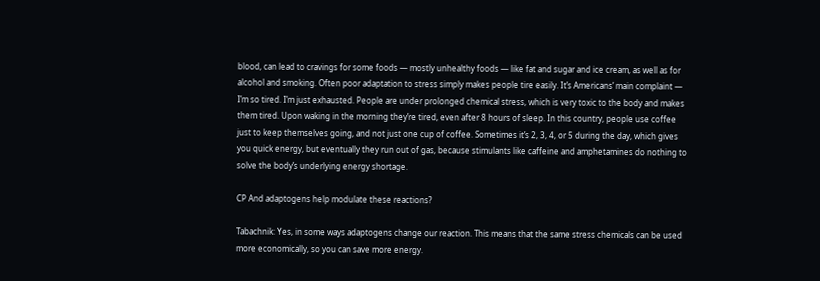blood, can lead to cravings for some foods — mostly unhealthy foods — like fat and sugar and ice cream, as well as for alcohol and smoking. Often poor adaptation to stress simply makes people tire easily. It’s Americans’ main complaint — I’m so tired. I’m just exhausted. People are under prolonged chemical stress, which is very toxic to the body and makes them tired. Upon waking in the morning they’re tired, even after 8 hours of sleep. In this country, people use coffee just to keep themselves going, and not just one cup of coffee. Sometimes it’s 2, 3, 4, or 5 during the day, which gives you quick energy, but eventually they run out of gas, because stimulants like caffeine and amphetamines do nothing to solve the body’s underlying energy shortage.

CP And adaptogens help modulate these reactions?

Tabachnik: Yes, in some ways adaptogens change our reaction. This means that the same stress chemicals can be used more economically, so you can save more energy.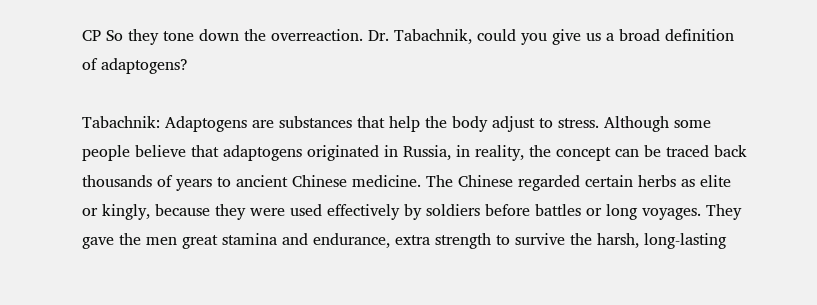CP So they tone down the overreaction. Dr. Tabachnik, could you give us a broad definition of adaptogens?

Tabachnik: Adaptogens are substances that help the body adjust to stress. Although some people believe that adaptogens originated in Russia, in reality, the concept can be traced back thousands of years to ancient Chinese medicine. The Chinese regarded certain herbs as elite or kingly, because they were used effectively by soldiers before battles or long voyages. They gave the men great stamina and endurance, extra strength to survive the harsh, long-lasting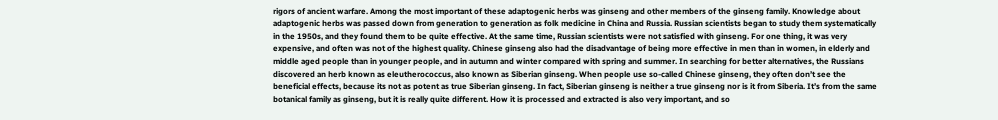rigors of ancient warfare. Among the most important of these adaptogenic herbs was ginseng and other members of the ginseng family. Knowledge about adaptogenic herbs was passed down from generation to generation as folk medicine in China and Russia. Russian scientists began to study them systematically in the 1950s, and they found them to be quite effective. At the same time, Russian scientists were not satisfied with ginseng. For one thing, it was very expensive, and often was not of the highest quality. Chinese ginseng also had the disadvantage of being more effective in men than in women, in elderly and middle aged people than in younger people, and in autumn and winter compared with spring and summer. In searching for better alternatives, the Russians discovered an herb known as eleutherococcus, also known as Siberian ginseng. When people use so-called Chinese ginseng, they often don’t see the beneficial effects, because its not as potent as true Siberian ginseng. In fact, Siberian ginseng is neither a true ginseng nor is it from Siberia. It’s from the same botanical family as ginseng, but it is really quite different. How it is processed and extracted is also very important, and so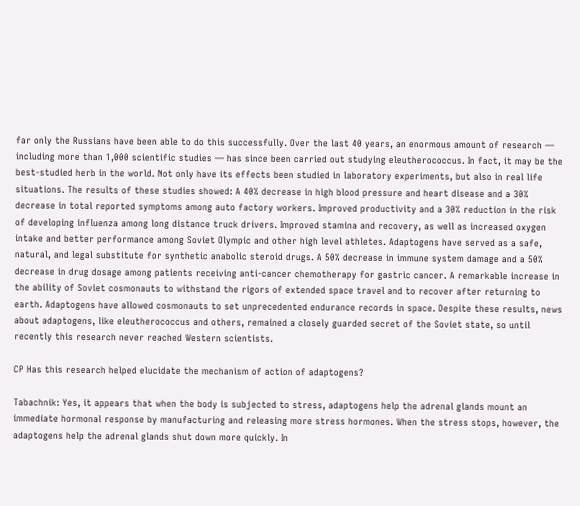far only the Russians have been able to do this successfully. Over the last 40 years, an enormous amount of research — including more than 1,000 scientific studies — has since been carried out studying eleutherococcus. In fact, it may be the best-studied herb in the world. Not only have its effects been studied in laboratory experiments, but also in real life situations. The results of these studies showed: A 40% decrease in high blood pressure and heart disease and a 30% decrease in total reported symptoms among auto factory workers. Improved productivity and a 30% reduction in the risk of developing influenza among long distance truck drivers. Improved stamina and recovery, as well as increased oxygen intake and better performance among Soviet Olympic and other high level athletes. Adaptogens have served as a safe, natural, and legal substitute for synthetic anabolic steroid drugs. A 50% decrease in immune system damage and a 50% decrease in drug dosage among patients receiving anti-cancer chemotherapy for gastric cancer. A remarkable increase in the ability of Soviet cosmonauts to withstand the rigors of extended space travel and to recover after returning to earth. Adaptogens have allowed cosmonauts to set unprecedented endurance records in space. Despite these results, news about adaptogens, like eleutherococcus and others, remained a closely guarded secret of the Soviet state, so until recently this research never reached Western scientists.

CP Has this research helped elucidate the mechanism of action of adaptogens?

Tabachnik: Yes, it appears that when the body is subjected to stress, adaptogens help the adrenal glands mount an immediate hormonal response by manufacturing and releasing more stress hormones. When the stress stops, however, the adaptogens help the adrenal glands shut down more quickly. In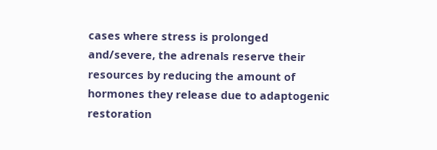cases where stress is prolonged and/severe, the adrenals reserve their resources by reducing the amount of hormones they release due to adaptogenic restoration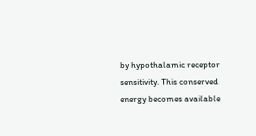by hypothalamic receptor sensitivity. This conserved energy becomes available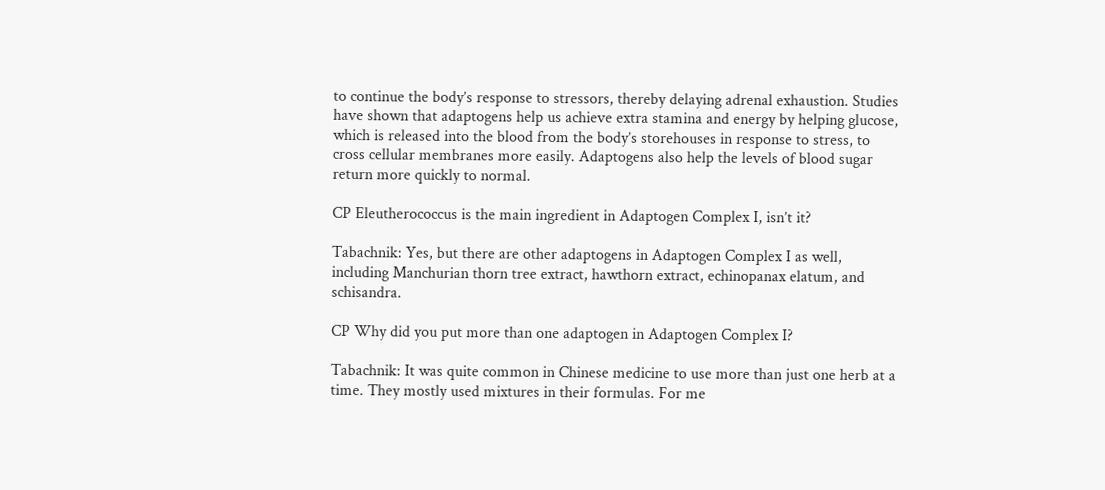to continue the body’s response to stressors, thereby delaying adrenal exhaustion. Studies have shown that adaptogens help us achieve extra stamina and energy by helping glucose, which is released into the blood from the body’s storehouses in response to stress, to cross cellular membranes more easily. Adaptogens also help the levels of blood sugar return more quickly to normal.

CP Eleutherococcus is the main ingredient in Adaptogen Complex I, isn’t it?

Tabachnik: Yes, but there are other adaptogens in Adaptogen Complex I as well, including Manchurian thorn tree extract, hawthorn extract, echinopanax elatum, and schisandra.

CP Why did you put more than one adaptogen in Adaptogen Complex I?

Tabachnik: It was quite common in Chinese medicine to use more than just one herb at a time. They mostly used mixtures in their formulas. For me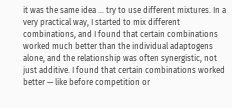it was the same idea … try to use different mixtures. In a very practical way, I started to mix different combinations, and I found that certain combinations worked much better than the individual adaptogens alone, and the relationship was often synergistic, not just additive. I found that certain combinations worked better — like before competition or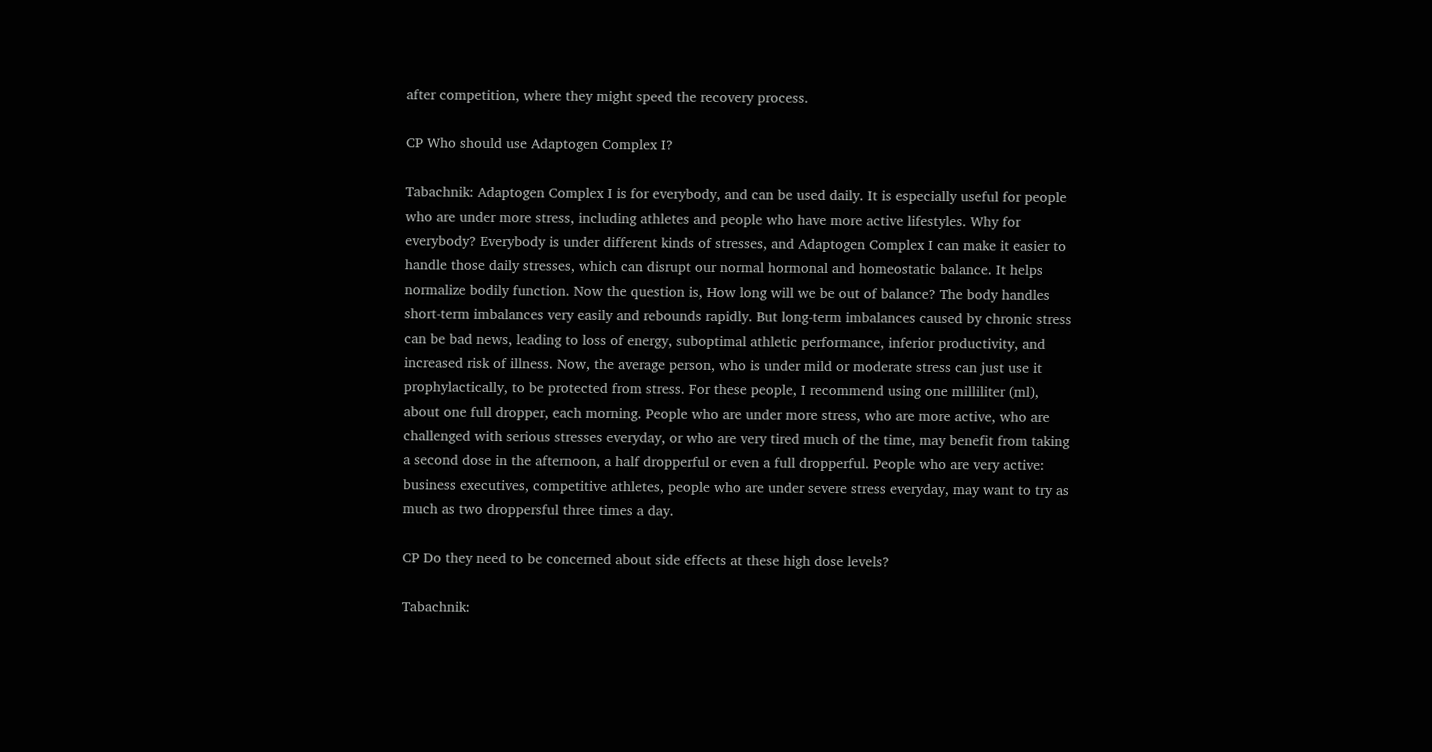after competition, where they might speed the recovery process.

CP Who should use Adaptogen Complex I?

Tabachnik: Adaptogen Complex I is for everybody, and can be used daily. It is especially useful for people who are under more stress, including athletes and people who have more active lifestyles. Why for everybody? Everybody is under different kinds of stresses, and Adaptogen Complex I can make it easier to handle those daily stresses, which can disrupt our normal hormonal and homeostatic balance. It helps normalize bodily function. Now the question is, How long will we be out of balance? The body handles short-term imbalances very easily and rebounds rapidly. But long-term imbalances caused by chronic stress can be bad news, leading to loss of energy, suboptimal athletic performance, inferior productivity, and increased risk of illness. Now, the average person, who is under mild or moderate stress can just use it prophylactically, to be protected from stress. For these people, I recommend using one milliliter (ml), about one full dropper, each morning. People who are under more stress, who are more active, who are challenged with serious stresses everyday, or who are very tired much of the time, may benefit from taking a second dose in the afternoon, a half dropperful or even a full dropperful. People who are very active: business executives, competitive athletes, people who are under severe stress everyday, may want to try as much as two droppersful three times a day.

CP Do they need to be concerned about side effects at these high dose levels?

Tabachnik: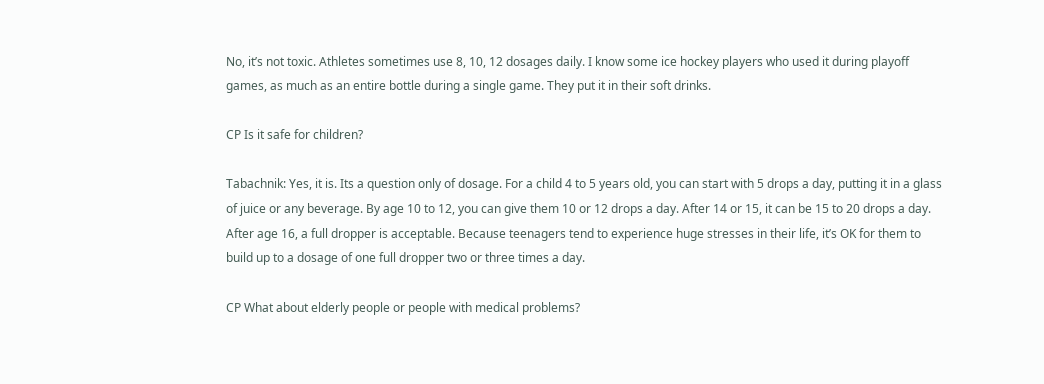No, it’s not toxic. Athletes sometimes use 8, 10, 12 dosages daily. I know some ice hockey players who used it during playoff games, as much as an entire bottle during a single game. They put it in their soft drinks.

CP Is it safe for children?

Tabachnik: Yes, it is. Its a question only of dosage. For a child 4 to 5 years old, you can start with 5 drops a day, putting it in a glass of juice or any beverage. By age 10 to 12, you can give them 10 or 12 drops a day. After 14 or 15, it can be 15 to 20 drops a day. After age 16, a full dropper is acceptable. Because teenagers tend to experience huge stresses in their life, it’s OK for them to build up to a dosage of one full dropper two or three times a day.

CP What about elderly people or people with medical problems?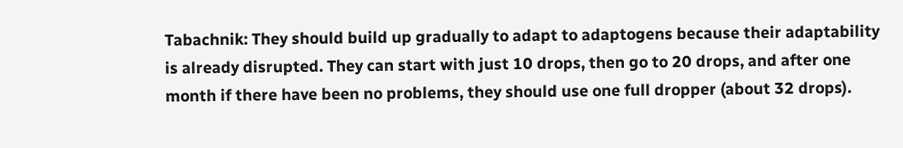Tabachnik: They should build up gradually to adapt to adaptogens because their adaptability is already disrupted. They can start with just 10 drops, then go to 20 drops, and after one month if there have been no problems, they should use one full dropper (about 32 drops).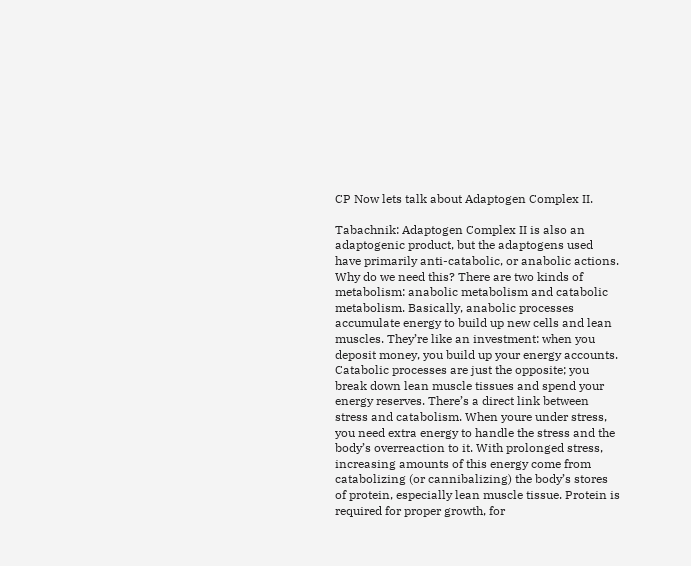CP Now lets talk about Adaptogen Complex II.

Tabachnik: Adaptogen Complex II is also an adaptogenic product, but the adaptogens used have primarily anti-catabolic, or anabolic actions. Why do we need this? There are two kinds of metabolism: anabolic metabolism and catabolic metabolism. Basically, anabolic processes accumulate energy to build up new cells and lean muscles. They’re like an investment: when you deposit money, you build up your energy accounts. Catabolic processes are just the opposite; you break down lean muscle tissues and spend your energy reserves. There’s a direct link between stress and catabolism. When youre under stress, you need extra energy to handle the stress and the body’s overreaction to it. With prolonged stress, increasing amounts of this energy come from catabolizing (or cannibalizing) the body’s stores of protein, especially lean muscle tissue. Protein is required for proper growth, for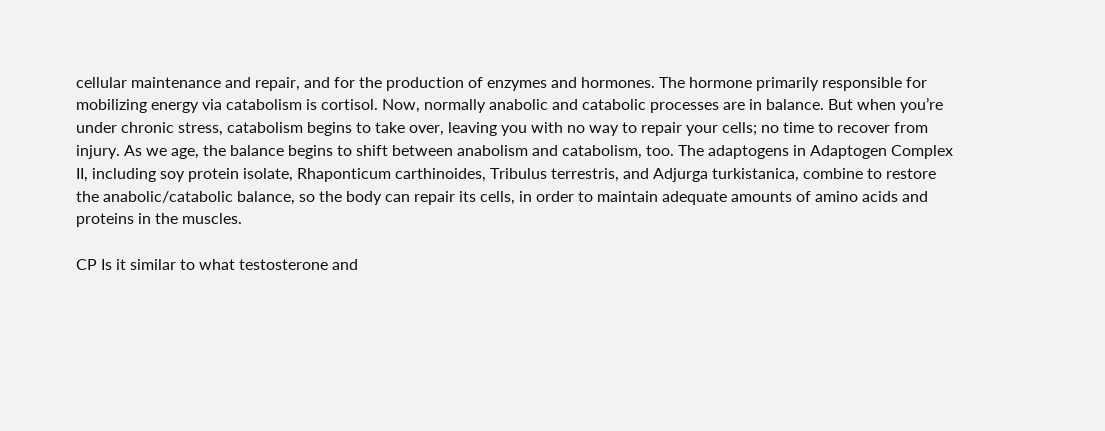cellular maintenance and repair, and for the production of enzymes and hormones. The hormone primarily responsible for mobilizing energy via catabolism is cortisol. Now, normally anabolic and catabolic processes are in balance. But when you’re under chronic stress, catabolism begins to take over, leaving you with no way to repair your cells; no time to recover from injury. As we age, the balance begins to shift between anabolism and catabolism, too. The adaptogens in Adaptogen Complex II, including soy protein isolate, Rhaponticum carthinoides, Tribulus terrestris, and Adjurga turkistanica, combine to restore the anabolic/catabolic balance, so the body can repair its cells, in order to maintain adequate amounts of amino acids and proteins in the muscles.

CP Is it similar to what testosterone and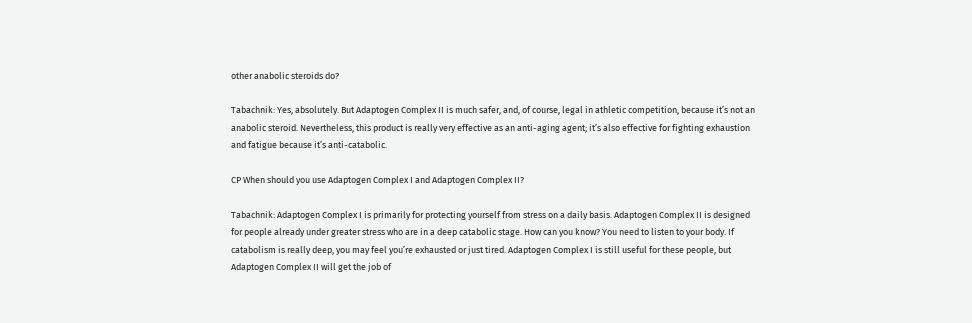other anabolic steroids do?

Tabachnik: Yes, absolutely. But Adaptogen Complex II is much safer, and, of course, legal in athletic competition, because it’s not an anabolic steroid. Nevertheless, this product is really very effective as an anti-aging agent; it’s also effective for fighting exhaustion and fatigue because it’s anti-catabolic.

CP When should you use Adaptogen Complex I and Adaptogen Complex II?

Tabachnik: Adaptogen Complex I is primarily for protecting yourself from stress on a daily basis. Adaptogen Complex II is designed for people already under greater stress who are in a deep catabolic stage. How can you know? You need to listen to your body. If catabolism is really deep, you may feel you’re exhausted or just tired. Adaptogen Complex I is still useful for these people, but Adaptogen Complex II will get the job of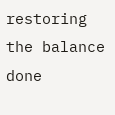restoring the balance done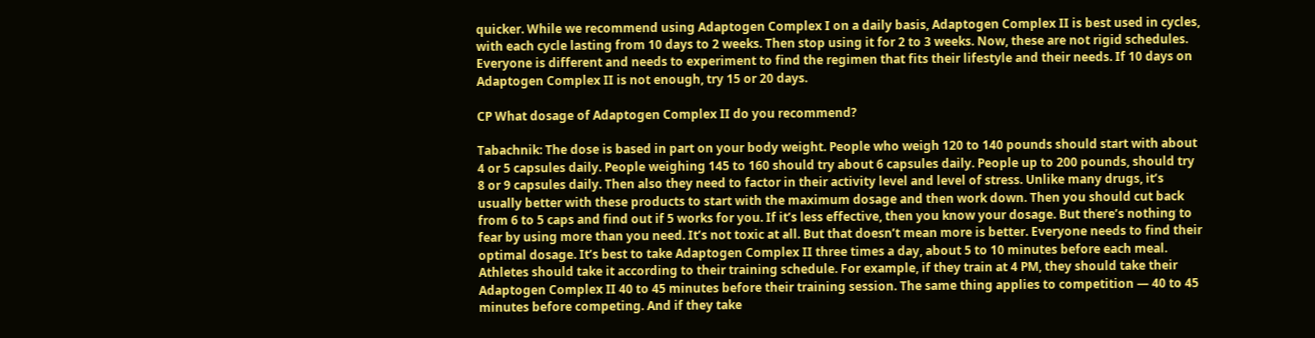quicker. While we recommend using Adaptogen Complex I on a daily basis, Adaptogen Complex II is best used in cycles, with each cycle lasting from 10 days to 2 weeks. Then stop using it for 2 to 3 weeks. Now, these are not rigid schedules. Everyone is different and needs to experiment to find the regimen that fits their lifestyle and their needs. If 10 days on Adaptogen Complex II is not enough, try 15 or 20 days.

CP What dosage of Adaptogen Complex II do you recommend?

Tabachnik: The dose is based in part on your body weight. People who weigh 120 to 140 pounds should start with about 4 or 5 capsules daily. People weighing 145 to 160 should try about 6 capsules daily. People up to 200 pounds, should try 8 or 9 capsules daily. Then also they need to factor in their activity level and level of stress. Unlike many drugs, it’s usually better with these products to start with the maximum dosage and then work down. Then you should cut back from 6 to 5 caps and find out if 5 works for you. If it’s less effective, then you know your dosage. But there’s nothing to fear by using more than you need. It’s not toxic at all. But that doesn’t mean more is better. Everyone needs to find their optimal dosage. It’s best to take Adaptogen Complex II three times a day, about 5 to 10 minutes before each meal. Athletes should take it according to their training schedule. For example, if they train at 4 PM, they should take their Adaptogen Complex II 40 to 45 minutes before their training session. The same thing applies to competition — 40 to 45 minutes before competing. And if they take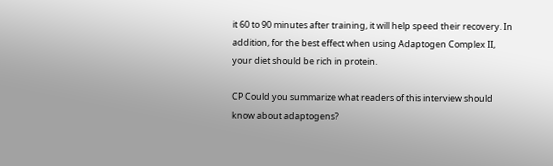it 60 to 90 minutes after training, it will help speed their recovery. In addition, for the best effect when using Adaptogen Complex II, your diet should be rich in protein.

CP Could you summarize what readers of this interview should know about adaptogens?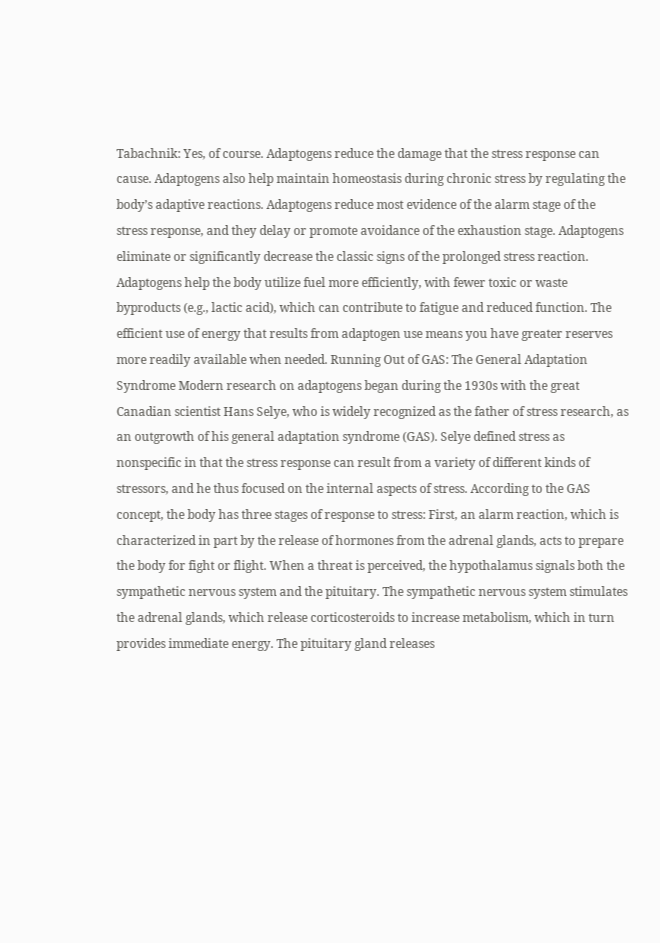Tabachnik: Yes, of course. Adaptogens reduce the damage that the stress response can cause. Adaptogens also help maintain homeostasis during chronic stress by regulating the body’s adaptive reactions. Adaptogens reduce most evidence of the alarm stage of the stress response, and they delay or promote avoidance of the exhaustion stage. Adaptogens eliminate or significantly decrease the classic signs of the prolonged stress reaction. Adaptogens help the body utilize fuel more efficiently, with fewer toxic or waste byproducts (e.g., lactic acid), which can contribute to fatigue and reduced function. The efficient use of energy that results from adaptogen use means you have greater reserves more readily available when needed. Running Out of GAS: The General Adaptation Syndrome Modern research on adaptogens began during the 1930s with the great Canadian scientist Hans Selye, who is widely recognized as the father of stress research, as an outgrowth of his general adaptation syndrome (GAS). Selye defined stress as nonspecific in that the stress response can result from a variety of different kinds of stressors, and he thus focused on the internal aspects of stress. According to the GAS concept, the body has three stages of response to stress: First, an alarm reaction, which is characterized in part by the release of hormones from the adrenal glands, acts to prepare the body for fight or flight. When a threat is perceived, the hypothalamus signals both the sympathetic nervous system and the pituitary. The sympathetic nervous system stimulates the adrenal glands, which release corticosteroids to increase metabolism, which in turn provides immediate energy. The pituitary gland releases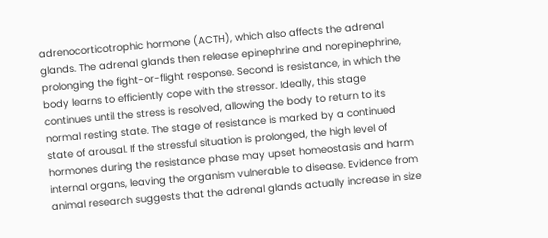adrenocorticotrophic hormone (ACTH), which also affects the adrenal glands. The adrenal glands then release epinephrine and norepinephrine, prolonging the fight-or-flight response. Second is resistance, in which the body learns to efficiently cope with the stressor. Ideally, this stage continues until the stress is resolved, allowing the body to return to its normal resting state. The stage of resistance is marked by a continued state of arousal. If the stressful situation is prolonged, the high level of hormones during the resistance phase may upset homeostasis and harm internal organs, leaving the organism vulnerable to disease. Evidence from animal research suggests that the adrenal glands actually increase in size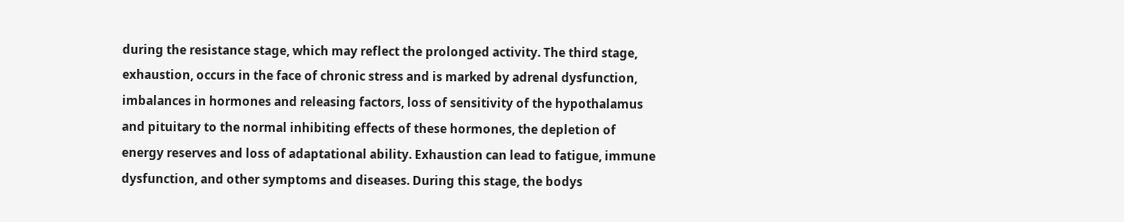during the resistance stage, which may reflect the prolonged activity. The third stage, exhaustion, occurs in the face of chronic stress and is marked by adrenal dysfunction, imbalances in hormones and releasing factors, loss of sensitivity of the hypothalamus and pituitary to the normal inhibiting effects of these hormones, the depletion of energy reserves and loss of adaptational ability. Exhaustion can lead to fatigue, immune dysfunction, and other symptoms and diseases. During this stage, the bodys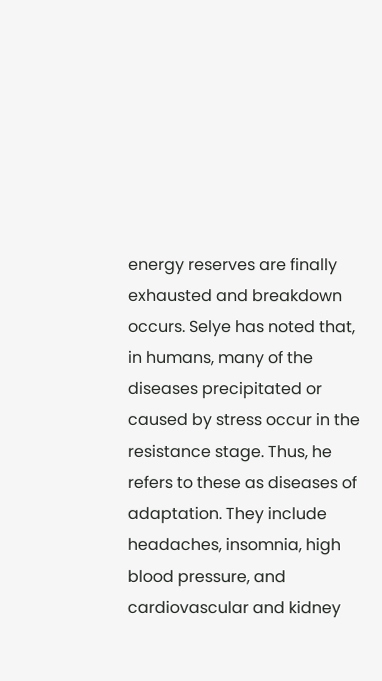energy reserves are finally exhausted and breakdown occurs. Selye has noted that, in humans, many of the diseases precipitated or caused by stress occur in the resistance stage. Thus, he refers to these as diseases of adaptation. They include headaches, insomnia, high blood pressure, and cardiovascular and kidney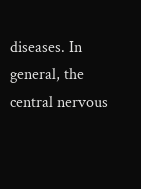diseases. In general, the central nervous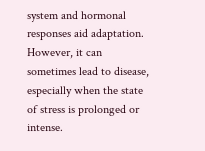system and hormonal responses aid adaptation. However, it can sometimes lead to disease, especially when the state of stress is prolonged or intense.